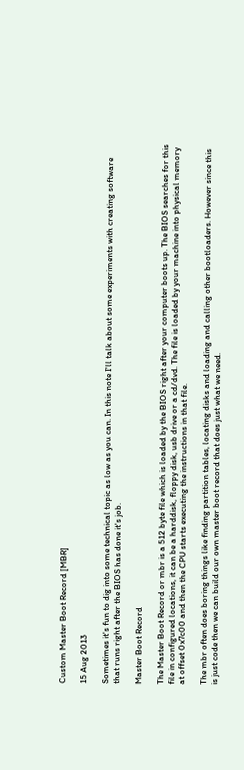Custom Master Boot Record [MBR]

15 Aug 2013

Sometimes it's fun to dig into some technical topic as low as you can. In this note I'll talk about some experiments with creating software that runs right after the BIOS has done it's job.

Master Boot Record

The Master Boot Record or mbr is a 512 byte file which is loaded by the BIOS right after your computer boots up. The BIOS searches for this file in configured locations, it can be a harddisk, floppy disk, usb drive or a cd/dvd. The file is loaded by your machine into physical memory at offset 0x7c00 and then the CPU starts executing the instructions in that file.

The mbr often does boring things like finding partition tables, locating disks and loading and calling other bootloaders. However since this is just code then we can build our own master boot record that does just what we need.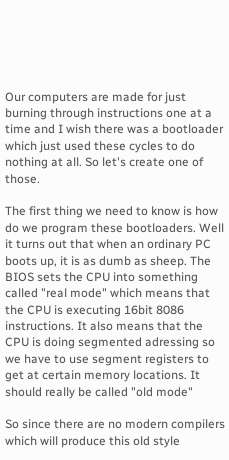Our computers are made for just burning through instructions one at a time and I wish there was a bootloader which just used these cycles to do nothing at all. So let's create one of those.

The first thing we need to know is how do we program these bootloaders. Well it turns out that when an ordinary PC boots up, it is as dumb as sheep. The BIOS sets the CPU into something called "real mode" which means that the CPU is executing 16bit 8086 instructions. It also means that the CPU is doing segmented adressing so we have to use segment registers to get at certain memory locations. It should really be called "old mode"

So since there are no modern compilers which will produce this old style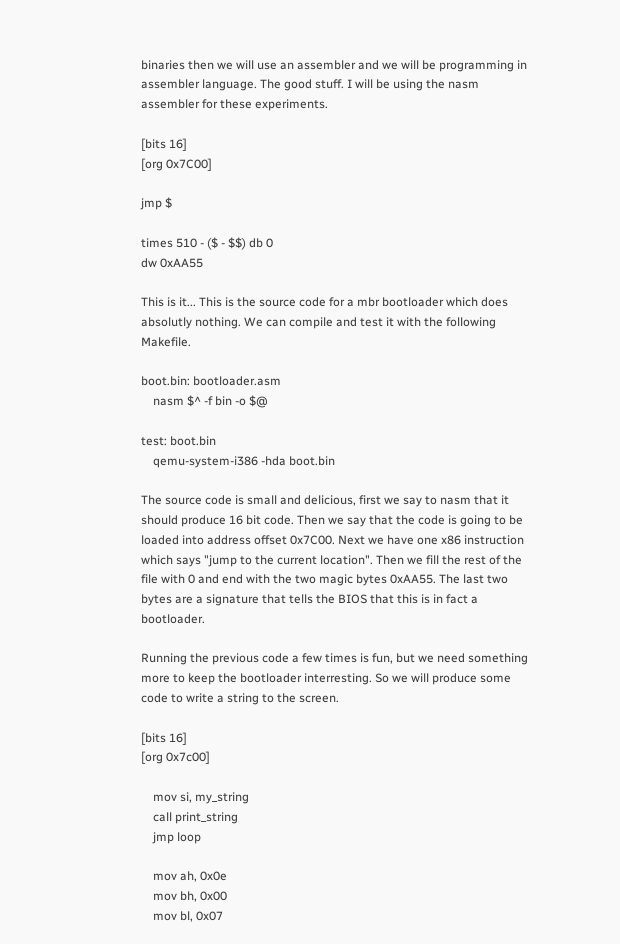binaries then we will use an assembler and we will be programming in assembler language. The good stuff. I will be using the nasm assembler for these experiments.

[bits 16]
[org 0x7C00]

jmp $

times 510 - ($ - $$) db 0
dw 0xAA55

This is it... This is the source code for a mbr bootloader which does absolutly nothing. We can compile and test it with the following Makefile.

boot.bin: bootloader.asm
    nasm $^ -f bin -o $@

test: boot.bin
    qemu-system-i386 -hda boot.bin

The source code is small and delicious, first we say to nasm that it should produce 16 bit code. Then we say that the code is going to be loaded into address offset 0x7C00. Next we have one x86 instruction which says "jump to the current location". Then we fill the rest of the file with 0 and end with the two magic bytes 0xAA55. The last two bytes are a signature that tells the BIOS that this is in fact a bootloader.

Running the previous code a few times is fun, but we need something more to keep the bootloader interresting. So we will produce some code to write a string to the screen.

[bits 16]
[org 0x7c00]

    mov si, my_string
    call print_string
    jmp loop

    mov ah, 0x0e
    mov bh, 0x00
    mov bl, 0x07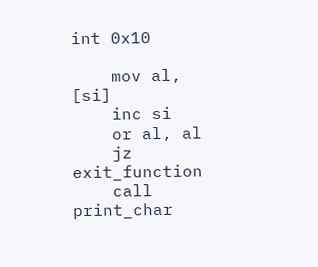int 0x10

    mov al, [si]
    inc si
    or al, al
    jz exit_function
    call print_char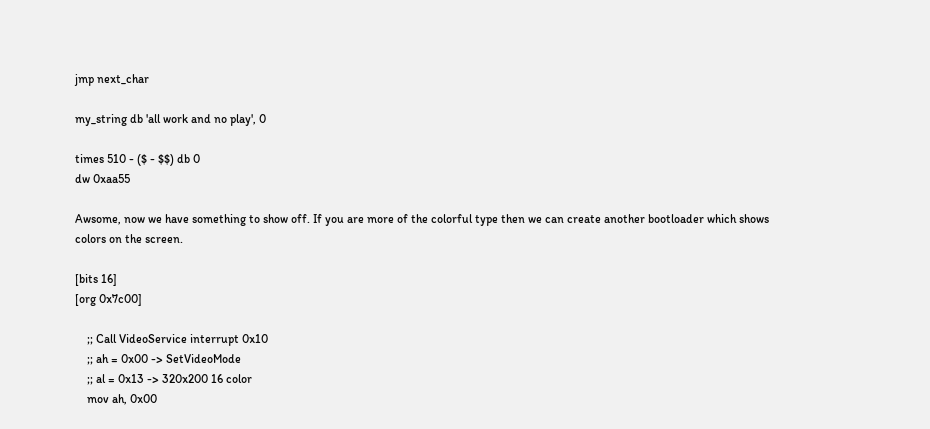jmp next_char

my_string db 'all work and no play', 0

times 510 - ($ - $$) db 0
dw 0xaa55

Awsome, now we have something to show off. If you are more of the colorful type then we can create another bootloader which shows colors on the screen.

[bits 16]
[org 0x7c00]

    ;; Call VideoService interrupt 0x10
    ;; ah = 0x00 -> SetVideoMode
    ;; al = 0x13 -> 320x200 16 color
    mov ah, 0x00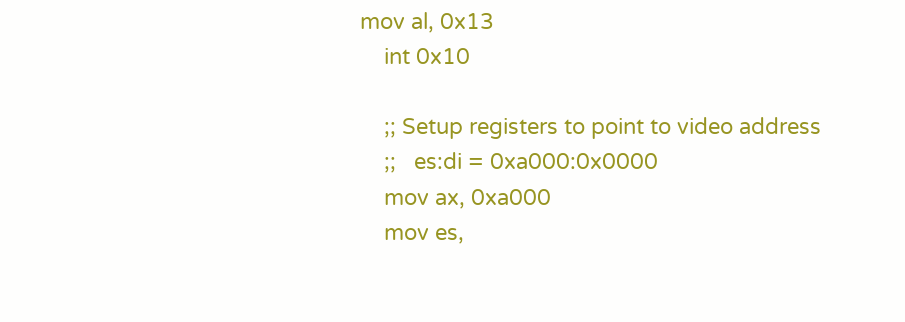mov al, 0x13
    int 0x10

    ;; Setup registers to point to video address
    ;;   es:di = 0xa000:0x0000
    mov ax, 0xa000
    mov es,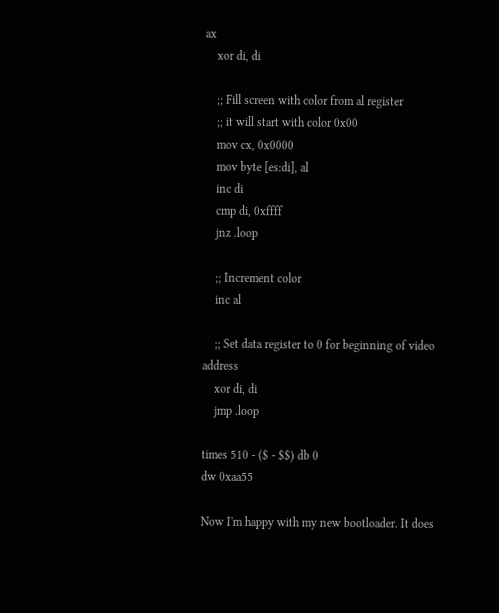ax
    xor di, di

    ;; Fill screen with color from al register
    ;; it will start with color 0x00
    mov cx, 0x0000
    mov byte [es:di], al
    inc di
    cmp di, 0xffff
    jnz .loop

    ;; Increment color
    inc al

    ;; Set data register to 0 for beginning of video address
    xor di, di
    jmp .loop

times 510 - ($ - $$) db 0
dw 0xaa55

Now I'm happy with my new bootloader. It does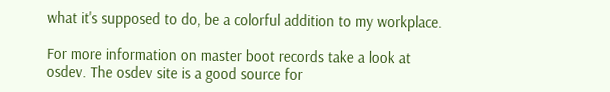what it's supposed to do, be a colorful addition to my workplace.

For more information on master boot records take a look at osdev. The osdev site is a good source for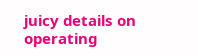juicy details on operating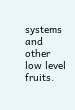systems and other low level fruits.